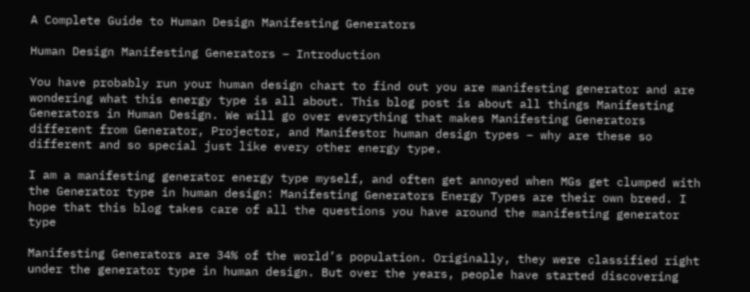A Complete Guide to Human Design Manifesting Generators

Human Design Manifesting Generators – Introduction

You have probably run your human design chart to find out you are manifesting generator and are wondering what this energy type is all about. This blog post is about all things Manifesting Generators in Human Design. We will go over everything that makes Manifesting Generators different from Generator, Projector, and Manifestor human design types – why are these so different and so special just like every other energy type.

I am a manifesting generator energy type myself, and often get annoyed when MGs get clumped with the Generator type in human design: Manifesting Generators Energy Types are their own breed. I hope that this blog takes care of all the questions you have around the manifesting generator type

Manifesting Generators are 34% of the world’s population. Originally, they were classified right under the generator type in human design. But over the years, people have started discovering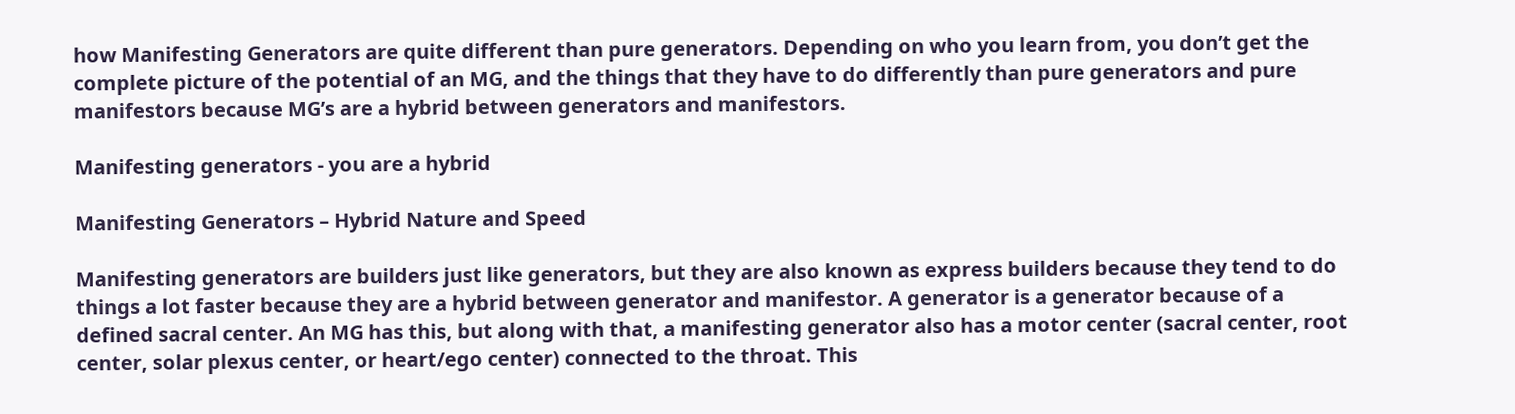how Manifesting Generators are quite different than pure generators. Depending on who you learn from, you don’t get the complete picture of the potential of an MG, and the things that they have to do differently than pure generators and pure manifestors because MG’s are a hybrid between generators and manifestors.

Manifesting generators - you are a hybrid

Manifesting Generators – Hybrid Nature and Speed

Manifesting generators are builders just like generators, but they are also known as express builders because they tend to do things a lot faster because they are a hybrid between generator and manifestor. A generator is a generator because of a defined sacral center. An MG has this, but along with that, a manifesting generator also has a motor center (sacral center, root center, solar plexus center, or heart/ego center) connected to the throat. This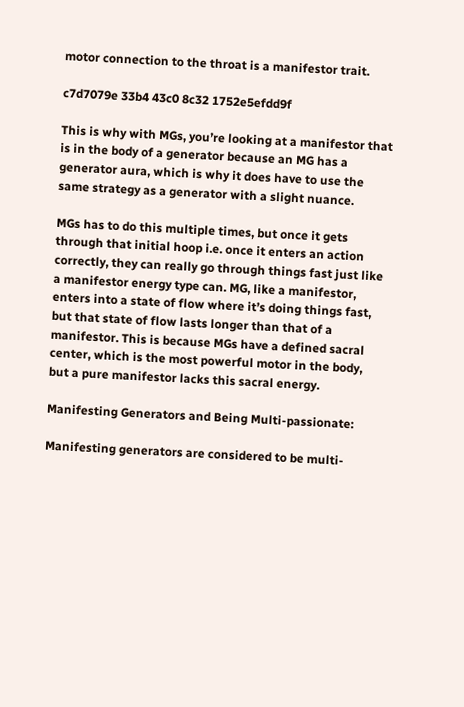motor connection to the throat is a manifestor trait.

c7d7079e 33b4 43c0 8c32 1752e5efdd9f

This is why with MGs, you’re looking at a manifestor that is in the body of a generator because an MG has a generator aura, which is why it does have to use the same strategy as a generator with a slight nuance.

MGs has to do this multiple times, but once it gets through that initial hoop i.e. once it enters an action correctly, they can really go through things fast just like a manifestor energy type can. MG, like a manifestor, enters into a state of flow where it’s doing things fast, but that state of flow lasts longer than that of a manifestor. This is because MGs have a defined sacral center, which is the most powerful motor in the body, but a pure manifestor lacks this sacral energy.

Manifesting Generators and Being Multi-passionate:

Manifesting generators are considered to be multi-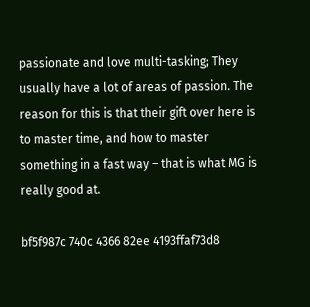passionate and love multi-tasking; They usually have a lot of areas of passion. The reason for this is that their gift over here is to master time, and how to master something in a fast way – that is what MG is really good at.

bf5f987c 740c 4366 82ee 4193ffaf73d8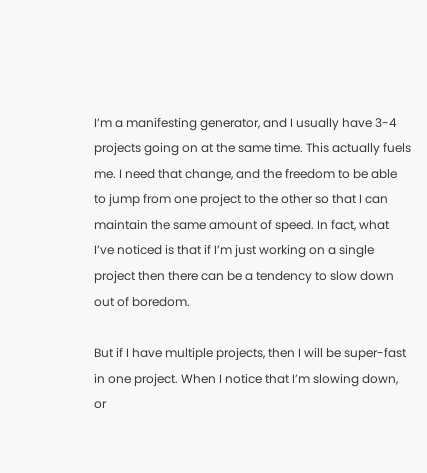I’m a manifesting generator, and I usually have 3-4 projects going on at the same time. This actually fuels me. I need that change, and the freedom to be able to jump from one project to the other so that I can maintain the same amount of speed. In fact, what I’ve noticed is that if I’m just working on a single project then there can be a tendency to slow down out of boredom.

But if I have multiple projects, then I will be super-fast in one project. When I notice that I’m slowing down, or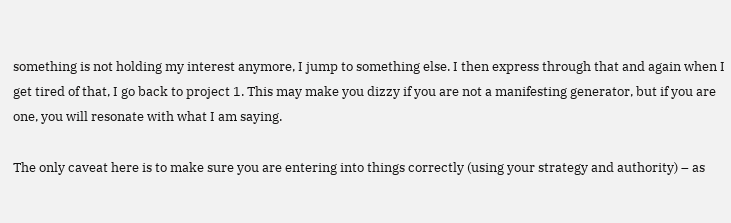something is not holding my interest anymore, I jump to something else. I then express through that and again when I get tired of that, I go back to project 1. This may make you dizzy if you are not a manifesting generator, but if you are one, you will resonate with what I am saying.

The only caveat here is to make sure you are entering into things correctly (using your strategy and authority) – as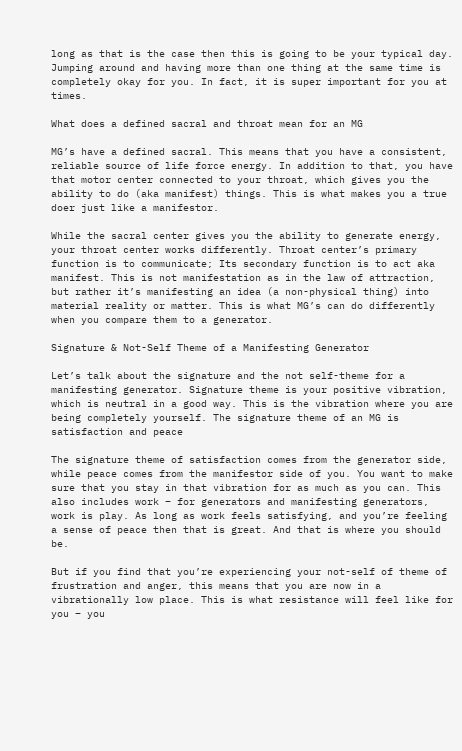long as that is the case then this is going to be your typical day. Jumping around and having more than one thing at the same time is completely okay for you. In fact, it is super important for you at times.

What does a defined sacral and throat mean for an MG

MG’s have a defined sacral. This means that you have a consistent, reliable source of life force energy. In addition to that, you have that motor center connected to your throat, which gives you the ability to do (aka manifest) things. This is what makes you a true doer just like a manifestor.

While the sacral center gives you the ability to generate energy, your throat center works differently. Throat center’s primary function is to communicate; Its secondary function is to act aka manifest. This is not manifestation as in the law of attraction, but rather it’s manifesting an idea (a non-physical thing) into material reality or matter. This is what MG’s can do differently when you compare them to a generator.

Signature & Not-Self Theme of a Manifesting Generator

Let’s talk about the signature and the not self-theme for a manifesting generator. Signature theme is your positive vibration, which is neutral in a good way. This is the vibration where you are being completely yourself. The signature theme of an MG is satisfaction and peace

The signature theme of satisfaction comes from the generator side, while peace comes from the manifestor side of you. You want to make sure that you stay in that vibration for as much as you can. This also includes work – for generators and manifesting generators, work is play. As long as work feels satisfying, and you’re feeling a sense of peace then that is great. And that is where you should be.

But if you find that you’re experiencing your not-self of theme of frustration and anger, this means that you are now in a vibrationally low place. This is what resistance will feel like for you – you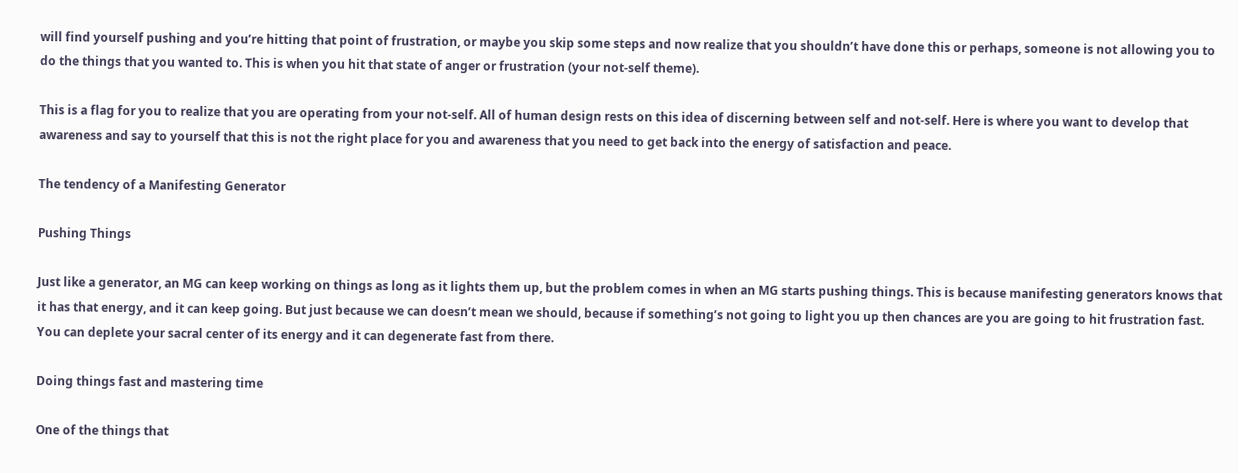will find yourself pushing and you’re hitting that point of frustration, or maybe you skip some steps and now realize that you shouldn’t have done this or perhaps, someone is not allowing you to do the things that you wanted to. This is when you hit that state of anger or frustration (your not-self theme).

This is a flag for you to realize that you are operating from your not-self. All of human design rests on this idea of discerning between self and not-self. Here is where you want to develop that awareness and say to yourself that this is not the right place for you and awareness that you need to get back into the energy of satisfaction and peace.

The tendency of a Manifesting Generator

Pushing Things

Just like a generator, an MG can keep working on things as long as it lights them up, but the problem comes in when an MG starts pushing things. This is because manifesting generators knows that it has that energy, and it can keep going. But just because we can doesn’t mean we should, because if something’s not going to light you up then chances are you are going to hit frustration fast. You can deplete your sacral center of its energy and it can degenerate fast from there.

Doing things fast and mastering time

One of the things that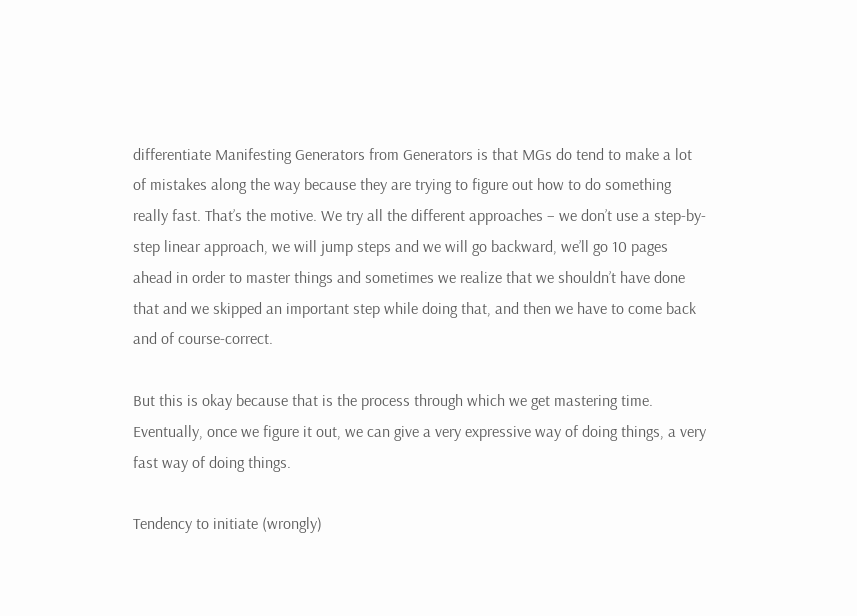differentiate Manifesting Generators from Generators is that MGs do tend to make a lot of mistakes along the way because they are trying to figure out how to do something really fast. That’s the motive. We try all the different approaches – we don’t use a step-by-step linear approach, we will jump steps and we will go backward, we’ll go 10 pages ahead in order to master things and sometimes we realize that we shouldn’t have done that and we skipped an important step while doing that, and then we have to come back and of course-correct.

But this is okay because that is the process through which we get mastering time. Eventually, once we figure it out, we can give a very expressive way of doing things, a very fast way of doing things.

Tendency to initiate (wrongly)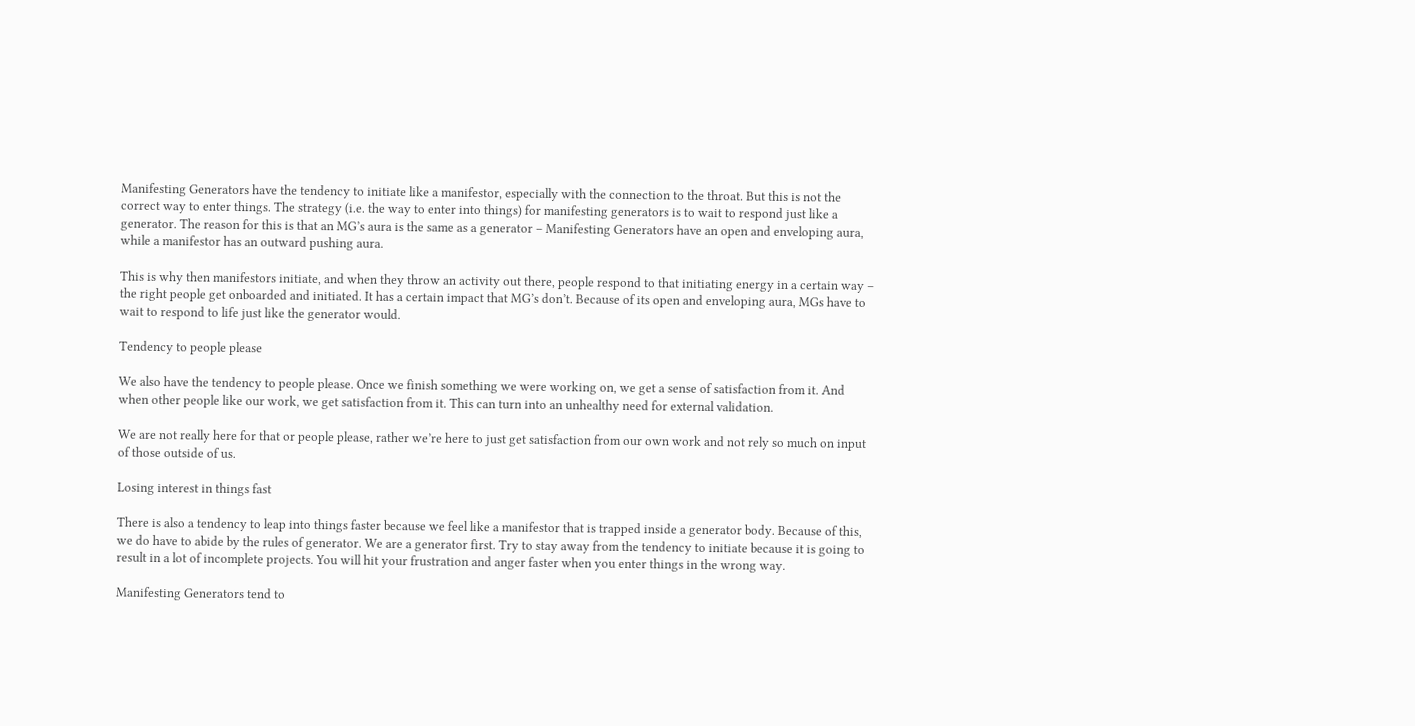Manifesting Generators have the tendency to initiate like a manifestor, especially with the connection to the throat. But this is not the correct way to enter things. The strategy (i.e. the way to enter into things) for manifesting generators is to wait to respond just like a generator. The reason for this is that an MG’s aura is the same as a generator – Manifesting Generators have an open and enveloping aura, while a manifestor has an outward pushing aura.

This is why then manifestors initiate, and when they throw an activity out there, people respond to that initiating energy in a certain way – the right people get onboarded and initiated. It has a certain impact that MG’s don’t. Because of its open and enveloping aura, MGs have to wait to respond to life just like the generator would.

Tendency to people please

We also have the tendency to people please. Once we finish something we were working on, we get a sense of satisfaction from it. And when other people like our work, we get satisfaction from it. This can turn into an unhealthy need for external validation.

We are not really here for that or people please, rather we’re here to just get satisfaction from our own work and not rely so much on input of those outside of us.

Losing interest in things fast

There is also a tendency to leap into things faster because we feel like a manifestor that is trapped inside a generator body. Because of this, we do have to abide by the rules of generator. We are a generator first. Try to stay away from the tendency to initiate because it is going to result in a lot of incomplete projects. You will hit your frustration and anger faster when you enter things in the wrong way.

Manifesting Generators tend to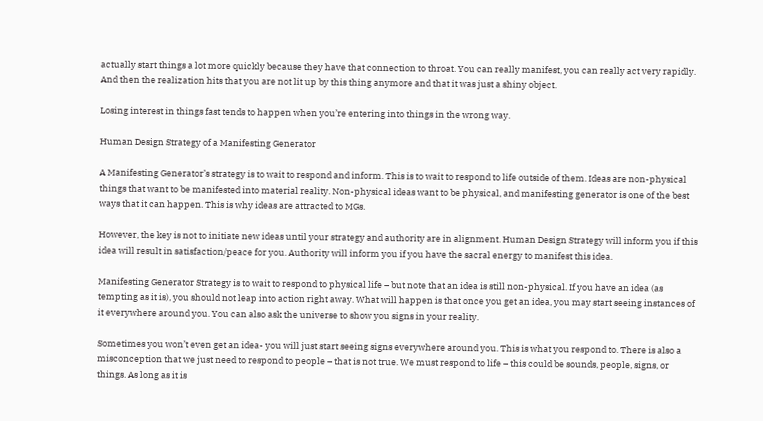actually start things a lot more quickly because they have that connection to throat. You can really manifest, you can really act very rapidly. And then the realization hits that you are not lit up by this thing anymore and that it was just a shiny object.

Losing interest in things fast tends to happen when you’re entering into things in the wrong way.

Human Design Strategy of a Manifesting Generator

A Manifesting Generator’s strategy is to wait to respond and inform. This is to wait to respond to life outside of them. Ideas are non-physical things that want to be manifested into material reality. Non-physical ideas want to be physical, and manifesting generator is one of the best ways that it can happen. This is why ideas are attracted to MGs.

However, the key is not to initiate new ideas until your strategy and authority are in alignment. Human Design Strategy will inform you if this idea will result in satisfaction/peace for you. Authority will inform you if you have the sacral energy to manifest this idea.

Manifesting Generator Strategy is to wait to respond to physical life – but note that an idea is still non-physical. If you have an idea (as tempting as it is), you should not leap into action right away. What will happen is that once you get an idea, you may start seeing instances of it everywhere around you. You can also ask the universe to show you signs in your reality.

Sometimes you won’t even get an idea- you will just start seeing signs everywhere around you. This is what you respond to. There is also a misconception that we just need to respond to people – that is not true. We must respond to life – this could be sounds, people, signs, or things. As long as it is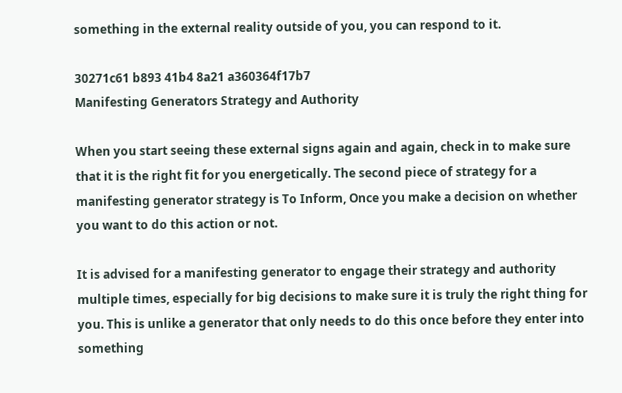something in the external reality outside of you, you can respond to it.

30271c61 b893 41b4 8a21 a360364f17b7
Manifesting Generators Strategy and Authority

When you start seeing these external signs again and again, check in to make sure that it is the right fit for you energetically. The second piece of strategy for a manifesting generator strategy is To Inform, Once you make a decision on whether you want to do this action or not.

It is advised for a manifesting generator to engage their strategy and authority multiple times, especially for big decisions to make sure it is truly the right thing for you. This is unlike a generator that only needs to do this once before they enter into something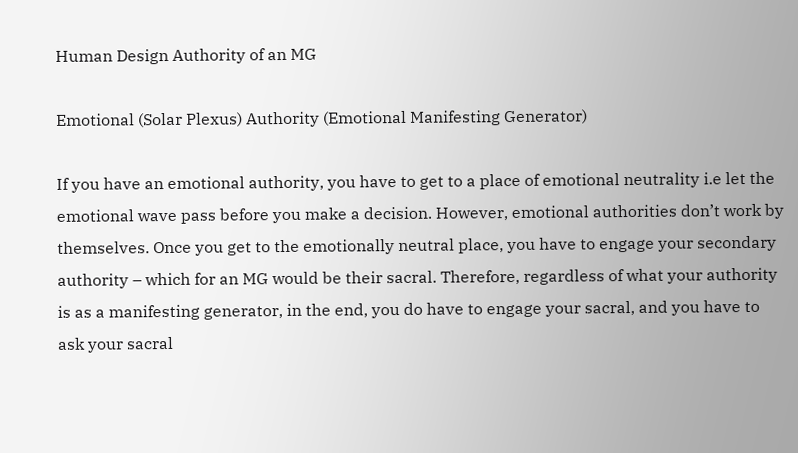Human Design Authority of an MG

Emotional (Solar Plexus) Authority (Emotional Manifesting Generator)

If you have an emotional authority, you have to get to a place of emotional neutrality i.e let the emotional wave pass before you make a decision. However, emotional authorities don’t work by themselves. Once you get to the emotionally neutral place, you have to engage your secondary authority – which for an MG would be their sacral. Therefore, regardless of what your authority is as a manifesting generator, in the end, you do have to engage your sacral, and you have to ask your sacral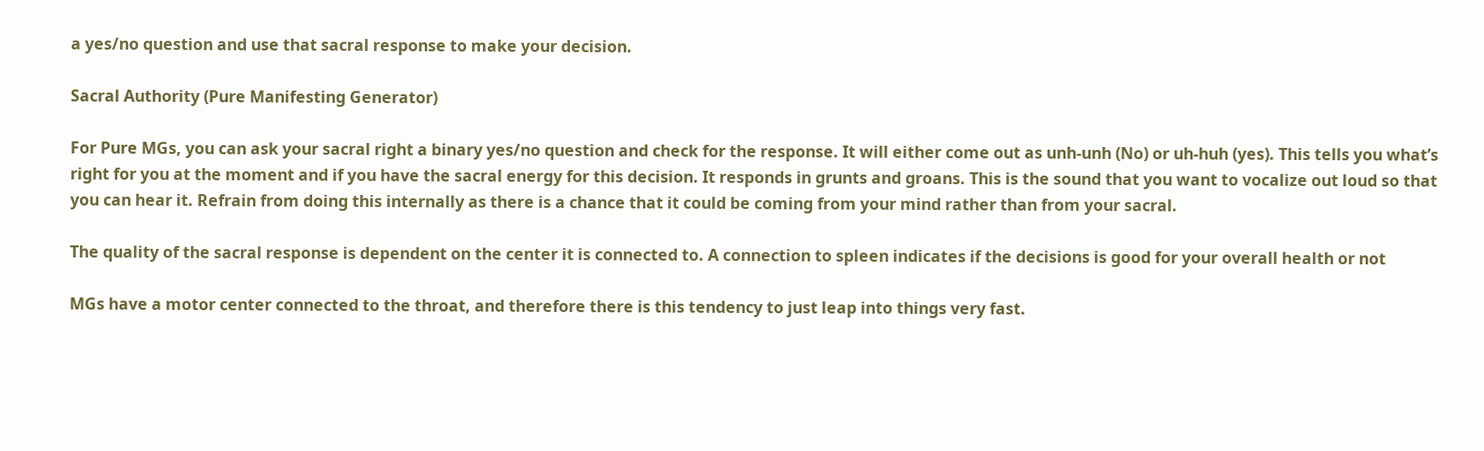a yes/no question and use that sacral response to make your decision.

Sacral Authority (Pure Manifesting Generator)

For Pure MGs, you can ask your sacral right a binary yes/no question and check for the response. It will either come out as unh-unh (No) or uh-huh (yes). This tells you what’s right for you at the moment and if you have the sacral energy for this decision. It responds in grunts and groans. This is the sound that you want to vocalize out loud so that you can hear it. Refrain from doing this internally as there is a chance that it could be coming from your mind rather than from your sacral.

The quality of the sacral response is dependent on the center it is connected to. A connection to spleen indicates if the decisions is good for your overall health or not

MGs have a motor center connected to the throat, and therefore there is this tendency to just leap into things very fast.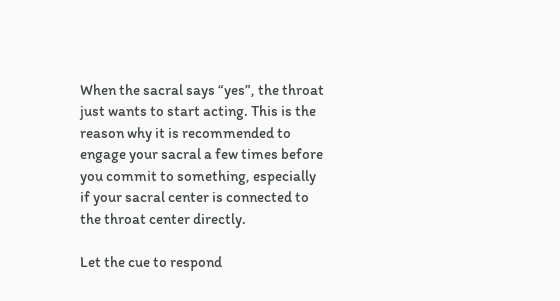When the sacral says “yes”, the throat just wants to start acting. This is the reason why it is recommended to engage your sacral a few times before you commit to something, especially if your sacral center is connected to the throat center directly.

Let the cue to respond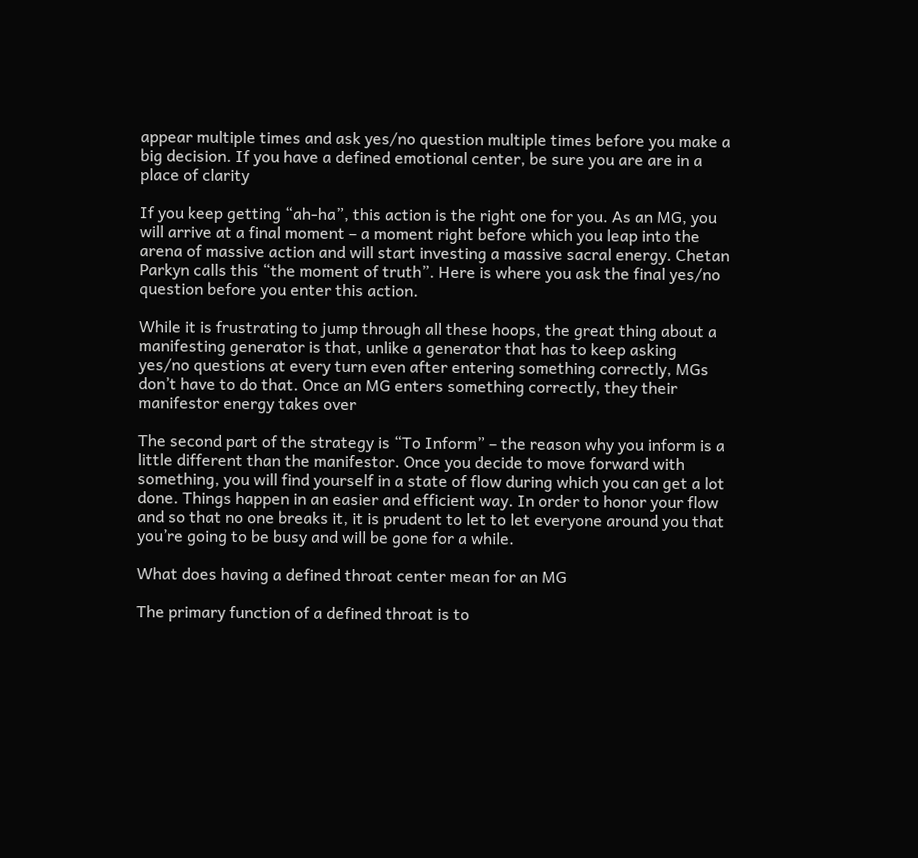appear multiple times and ask yes/no question multiple times before you make a big decision. If you have a defined emotional center, be sure you are are in a place of clarity

If you keep getting “ah-ha”, this action is the right one for you. As an MG, you will arrive at a final moment – a moment right before which you leap into the arena of massive action and will start investing a massive sacral energy. Chetan Parkyn calls this “the moment of truth”. Here is where you ask the final yes/no question before you enter this action.

While it is frustrating to jump through all these hoops, the great thing about a manifesting generator is that, unlike a generator that has to keep asking yes/no questions at every turn even after entering something correctly, MGs don’t have to do that. Once an MG enters something correctly, they their manifestor energy takes over

The second part of the strategy is “To Inform” – the reason why you inform is a little different than the manifestor. Once you decide to move forward with something, you will find yourself in a state of flow during which you can get a lot done. Things happen in an easier and efficient way. In order to honor your flow and so that no one breaks it, it is prudent to let to let everyone around you that you’re going to be busy and will be gone for a while.

What does having a defined throat center mean for an MG

The primary function of a defined throat is to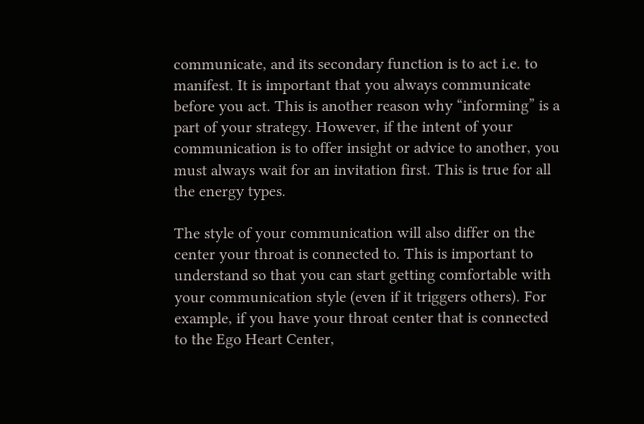communicate, and its secondary function is to act i.e. to manifest. It is important that you always communicate before you act. This is another reason why “informing” is a part of your strategy. However, if the intent of your communication is to offer insight or advice to another, you must always wait for an invitation first. This is true for all the energy types.

The style of your communication will also differ on the center your throat is connected to. This is important to understand so that you can start getting comfortable with your communication style (even if it triggers others). For example, if you have your throat center that is connected to the Ego Heart Center,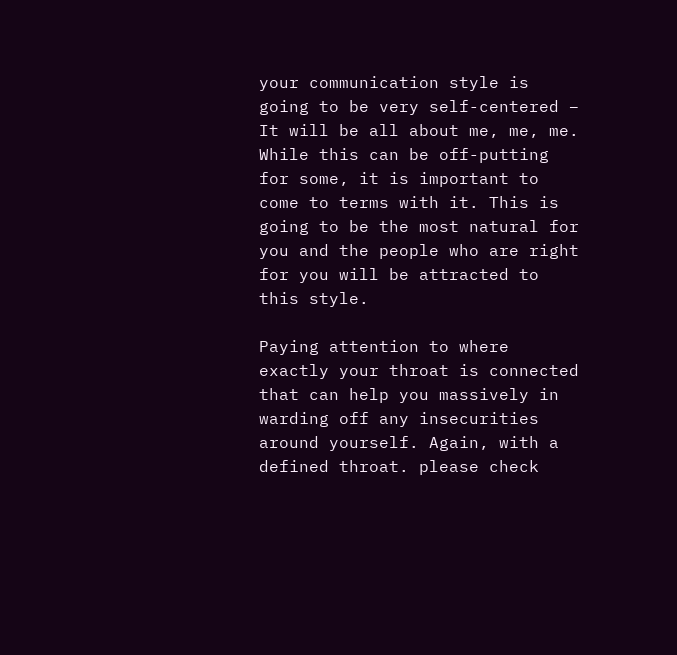your communication style is going to be very self-centered – It will be all about me, me, me. While this can be off-putting for some, it is important to come to terms with it. This is going to be the most natural for you and the people who are right for you will be attracted to this style.

Paying attention to where exactly your throat is connected that can help you massively in warding off any insecurities around yourself. Again, with a defined throat. please check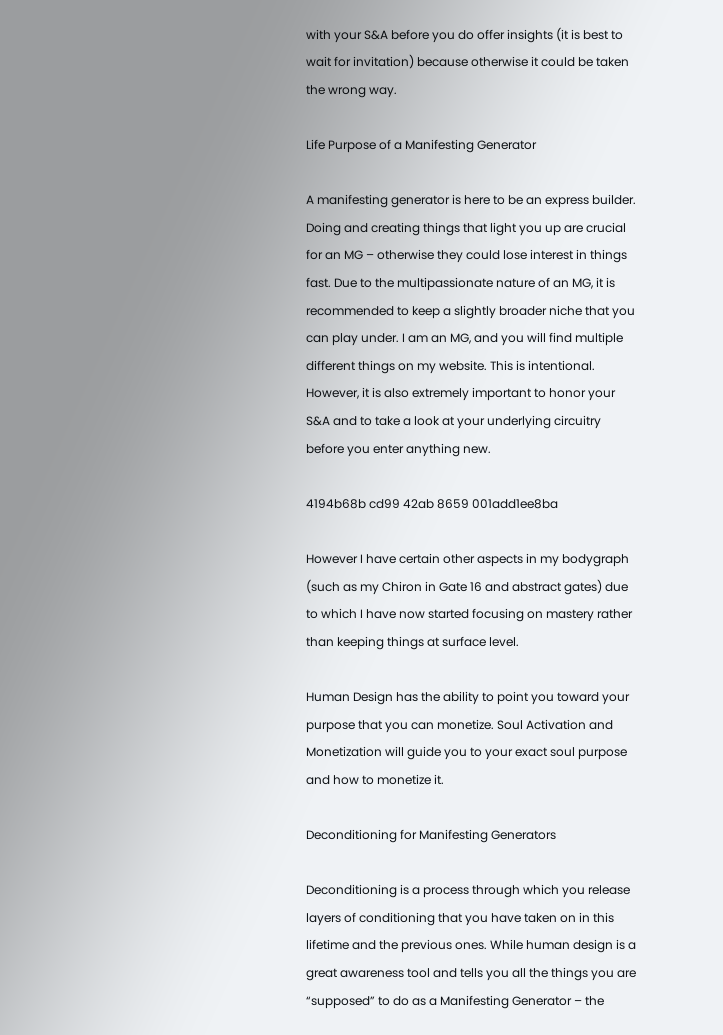with your S&A before you do offer insights (it is best to wait for invitation) because otherwise it could be taken the wrong way.

Life Purpose of a Manifesting Generator

A manifesting generator is here to be an express builder. Doing and creating things that light you up are crucial for an MG – otherwise they could lose interest in things fast. Due to the multipassionate nature of an MG, it is recommended to keep a slightly broader niche that you can play under. I am an MG, and you will find multiple different things on my website. This is intentional. However, it is also extremely important to honor your S&A and to take a look at your underlying circuitry before you enter anything new.

4194b68b cd99 42ab 8659 001add1ee8ba

However I have certain other aspects in my bodygraph (such as my Chiron in Gate 16 and abstract gates) due to which I have now started focusing on mastery rather than keeping things at surface level.

Human Design has the ability to point you toward your purpose that you can monetize. Soul Activation and Monetization will guide you to your exact soul purpose and how to monetize it.

Deconditioning for Manifesting Generators

Deconditioning is a process through which you release layers of conditioning that you have taken on in this lifetime and the previous ones. While human design is a great awareness tool and tells you all the things you are “supposed” to do as a Manifesting Generator – the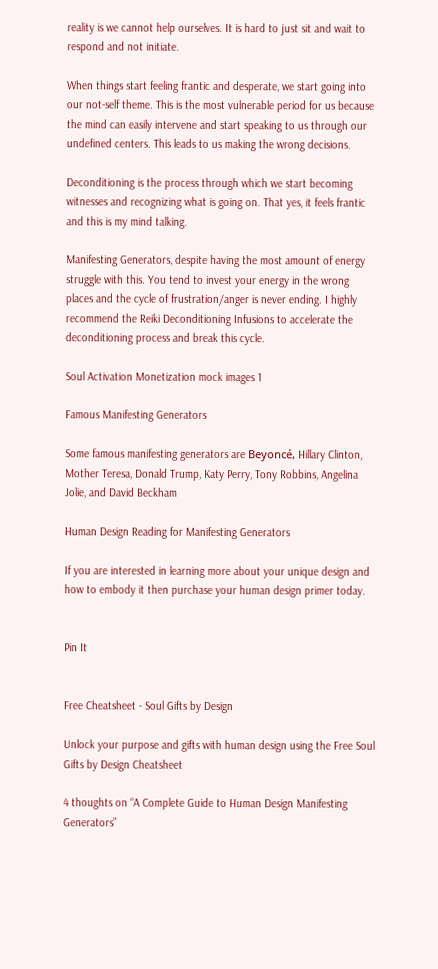reality is we cannot help ourselves. It is hard to just sit and wait to respond and not initiate.

When things start feeling frantic and desperate, we start going into our not-self theme. This is the most vulnerable period for us because the mind can easily intervene and start speaking to us through our undefined centers. This leads to us making the wrong decisions.

Deconditioning is the process through which we start becoming witnesses and recognizing what is going on. That yes, it feels frantic and this is my mind talking.

Manifesting Generators, despite having the most amount of energy struggle with this. You tend to invest your energy in the wrong places and the cycle of frustration/anger is never ending. I highly recommend the Reiki Deconditioning Infusions to accelerate the deconditioning process and break this cycle.

Soul Activation Monetization mock images 1

Famous Manifesting Generators

Some famous manifesting generators are Beyoncé, Hillary Clinton, Mother Teresa, Donald Trump, Katy Perry, Tony Robbins, Angelina Jolie, and David Beckham

Human Design Reading for Manifesting Generators

If you are interested in learning more about your unique design and how to embody it then purchase your human design primer today.


Pin It


Free Cheatsheet - Soul Gifts by Design

Unlock your purpose and gifts with human design using the Free Soul Gifts by Design Cheatsheet

4 thoughts on “A Complete Guide to Human Design Manifesting Generators”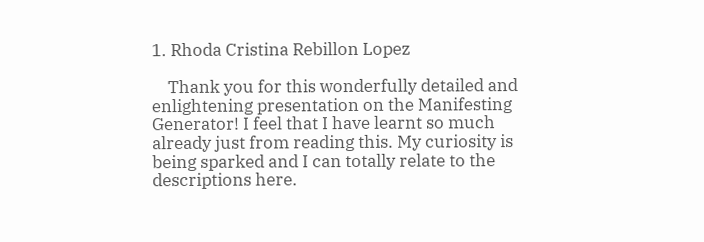1. Rhoda Cristina Rebillon Lopez

    Thank you for this wonderfully detailed and enlightening presentation on the Manifesting Generator! I feel that I have learnt so much already just from reading this. My curiosity is being sparked and I can totally relate to the descriptions here.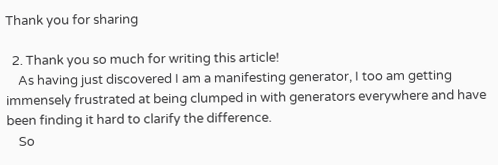Thank you for sharing

  2. Thank you so much for writing this article!
    As having just discovered I am a manifesting generator, I too am getting immensely frustrated at being clumped in with generators everywhere and have been finding it hard to clarify the difference.
    So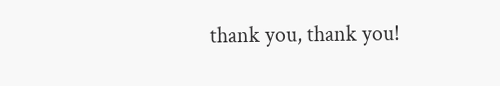thank you, thank you!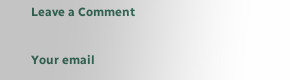Leave a Comment

Your email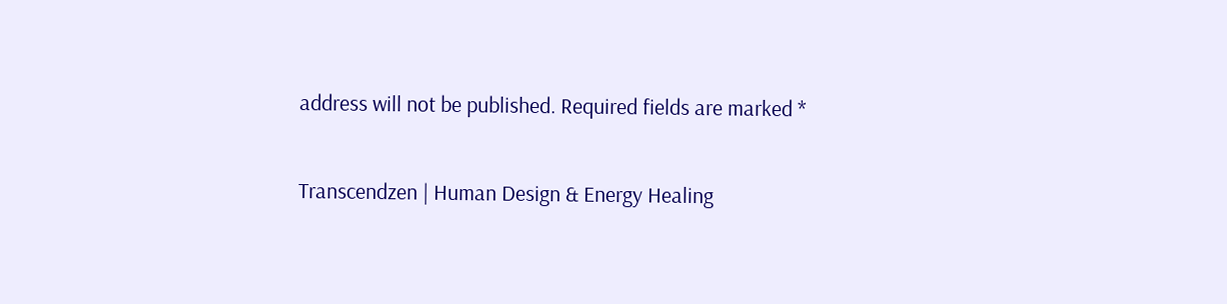address will not be published. Required fields are marked *

Transcendzen | Human Design & Energy Healing